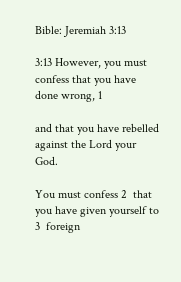Bible: Jeremiah 3:13

3:13 However, you must confess that you have done wrong, 1

and that you have rebelled against the Lord your God.

You must confess 2  that you have given yourself to 3  foreign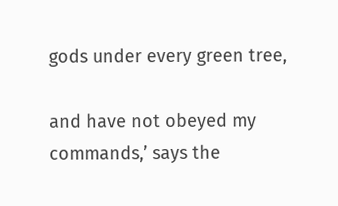gods under every green tree,

and have not obeyed my commands,’ says the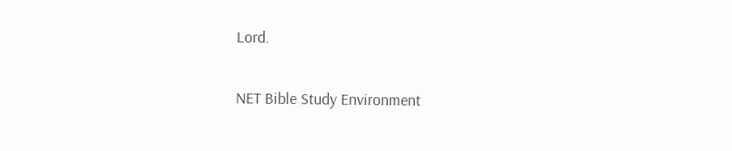Lord.

NET Bible Study Environment